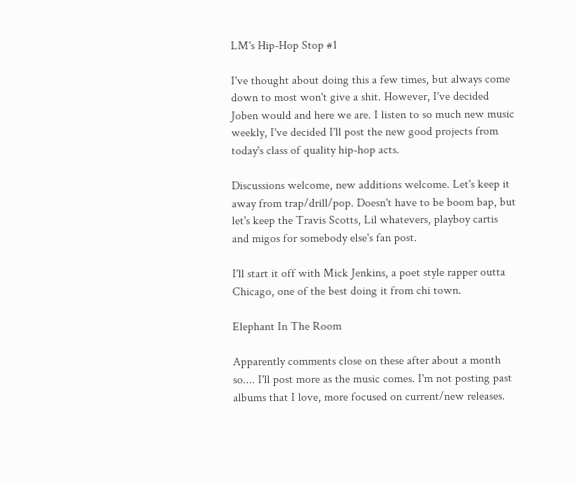LM's Hip-Hop Stop #1

I've thought about doing this a few times, but always come down to most won't give a shit. However, I've decided Joben would and here we are. I listen to so much new music weekly, I've decided I'll post the new good projects from today's class of quality hip-hop acts.

Discussions welcome, new additions welcome. Let's keep it away from trap/drill/pop. Doesn't have to be boom bap, but let's keep the Travis Scotts, Lil whatevers, playboy cartis and migos for somebody else's fan post.

I'll start it off with Mick Jenkins, a poet style rapper outta Chicago, one of the best doing it from chi town.

Elephant In The Room

Apparently comments close on these after about a month so.... I'll post more as the music comes. I'm not posting past albums that I love, more focused on current/new releases.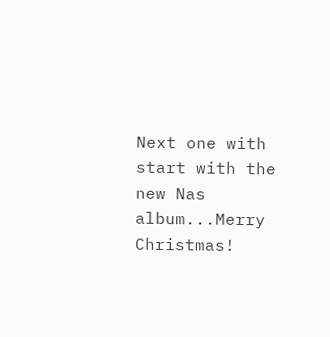Next one with start with the new Nas album...Merry Christmas!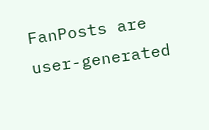FanPosts are user-generated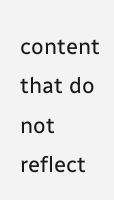content that do not reflect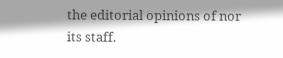the editorial opinions of nor its staff.